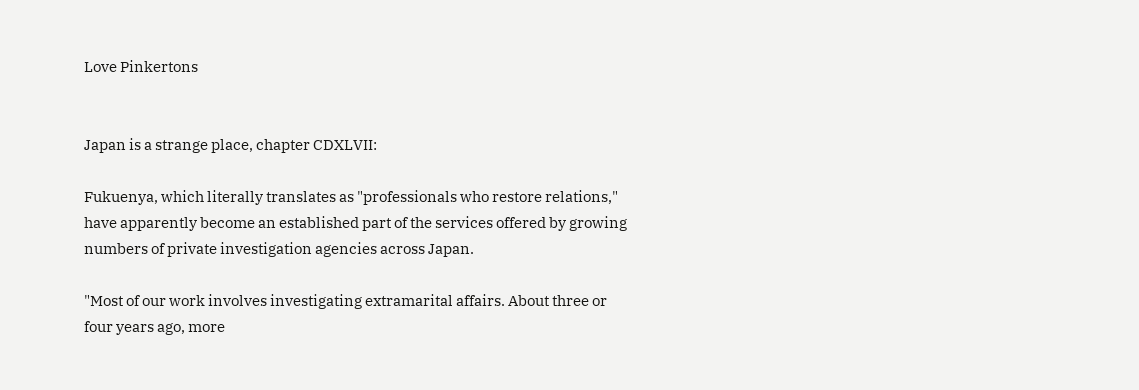Love Pinkertons


Japan is a strange place, chapter CDXLVII:

Fukuenya, which literally translates as "professionals who restore relations," have apparently become an established part of the services offered by growing numbers of private investigation agencies across Japan.

"Most of our work involves investigating extramarital affairs. About three or four years ago, more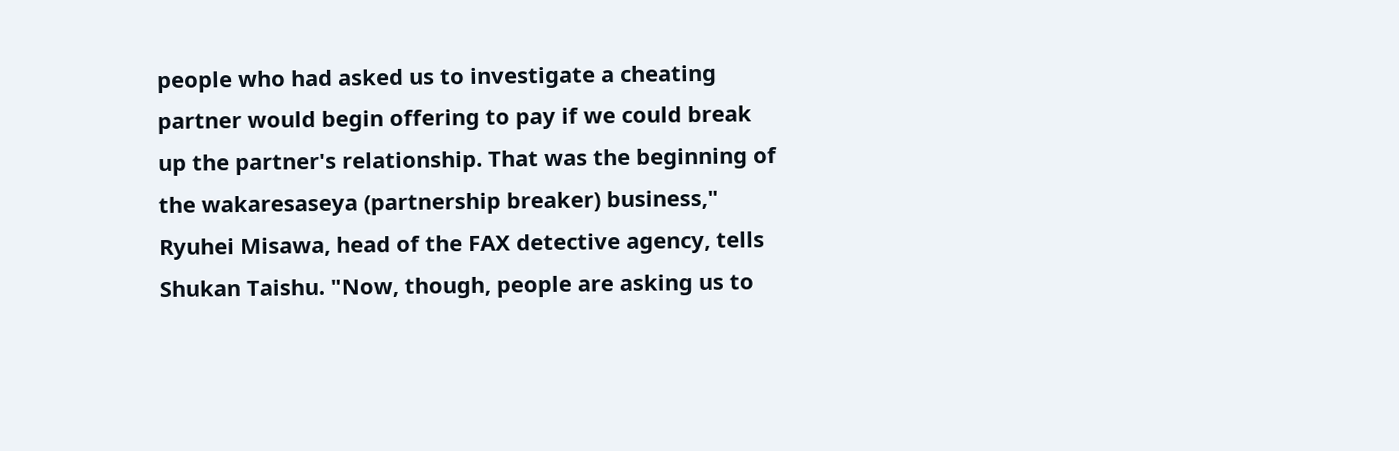people who had asked us to investigate a cheating partner would begin offering to pay if we could break up the partner's relationship. That was the beginning of the wakaresaseya (partnership breaker) business," Ryuhei Misawa, head of the FAX detective agency, tells Shukan Taishu. "Now, though, people are asking us to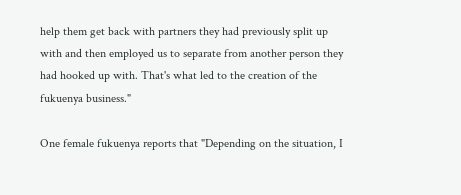help them get back with partners they had previously split up with and then employed us to separate from another person they had hooked up with. That's what led to the creation of the fukuenya business."

One female fukuenya reports that "Depending on the situation, I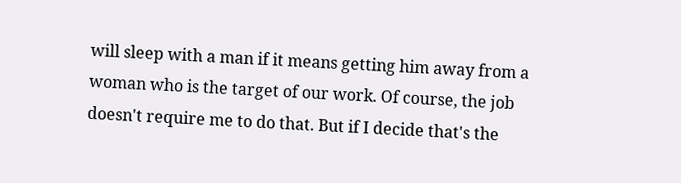will sleep with a man if it means getting him away from a woman who is the target of our work. Of course, the job doesn't require me to do that. But if I decide that's the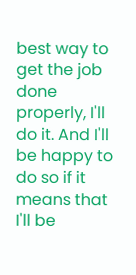best way to get the job done properly, I'll do it. And I'll be happy to do so if it means that I'll be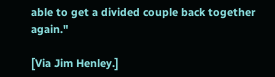able to get a divided couple back together again."

[Via Jim Henley.]